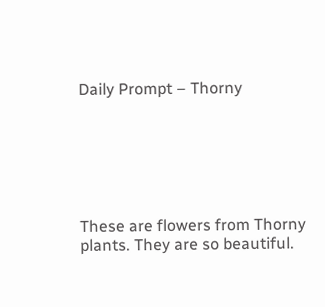Daily Prompt – Thorny






These are flowers from Thorny plants. They are so beautiful.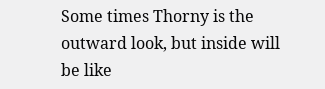Some times Thorny is the outward look, but inside will be like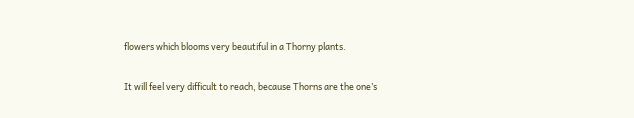flowers which blooms very beautiful in a Thorny plants.

It will feel very difficult to reach, because Thorns are the one’s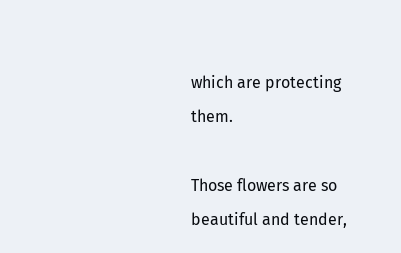which are protecting them.

Those flowers are so beautiful and tender,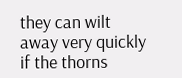they can wilt away very quickly if the thorns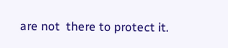are not  there to protect it.